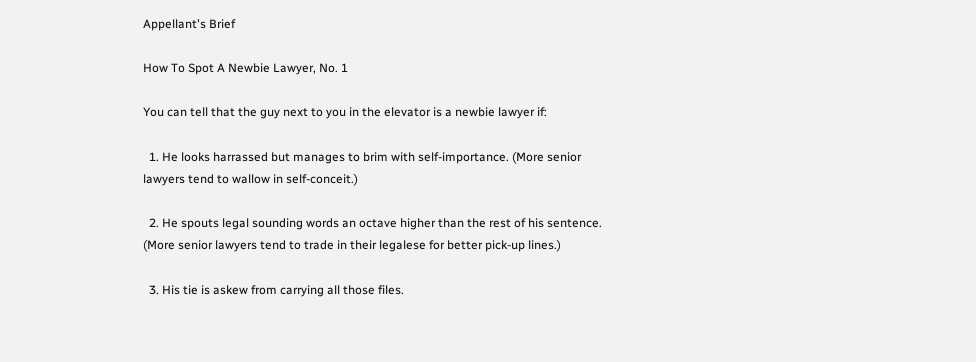Appellant's Brief

How To Spot A Newbie Lawyer, No. 1

You can tell that the guy next to you in the elevator is a newbie lawyer if:

  1. He looks harrassed but manages to brim with self-importance. (More senior lawyers tend to wallow in self-conceit.)

  2. He spouts legal sounding words an octave higher than the rest of his sentence. (More senior lawyers tend to trade in their legalese for better pick-up lines.)

  3. His tie is askew from carrying all those files.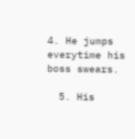4. He jumps everytime his boss swears.

  5. His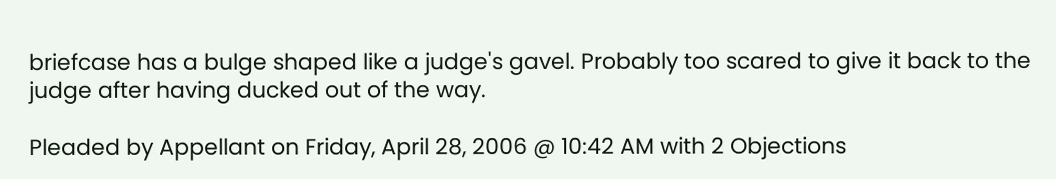briefcase has a bulge shaped like a judge's gavel. Probably too scared to give it back to the judge after having ducked out of the way.

Pleaded by Appellant on Friday, April 28, 2006 @ 10:42 AM with 2 Objections